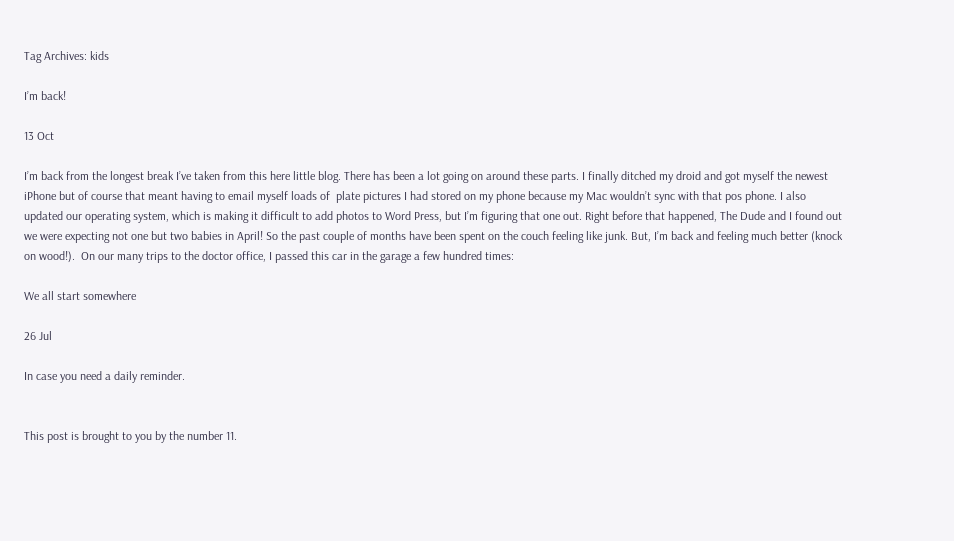Tag Archives: kids

I’m back!

13 Oct

I’m back from the longest break I’ve taken from this here little blog. There has been a lot going on around these parts. I finally ditched my droid and got myself the newest iPhone but of course that meant having to email myself loads of  plate pictures I had stored on my phone because my Mac wouldn’t sync with that pos phone. I also updated our operating system, which is making it difficult to add photos to Word Press, but I’m figuring that one out. Right before that happened, The Dude and I found out we were expecting not one but two babies in April! So the past couple of months have been spent on the couch feeling like junk. But, I’m back and feeling much better (knock on wood!).  On our many trips to the doctor office, I passed this car in the garage a few hundred times:

We all start somewhere

26 Jul

In case you need a daily reminder.


This post is brought to you by the number 11.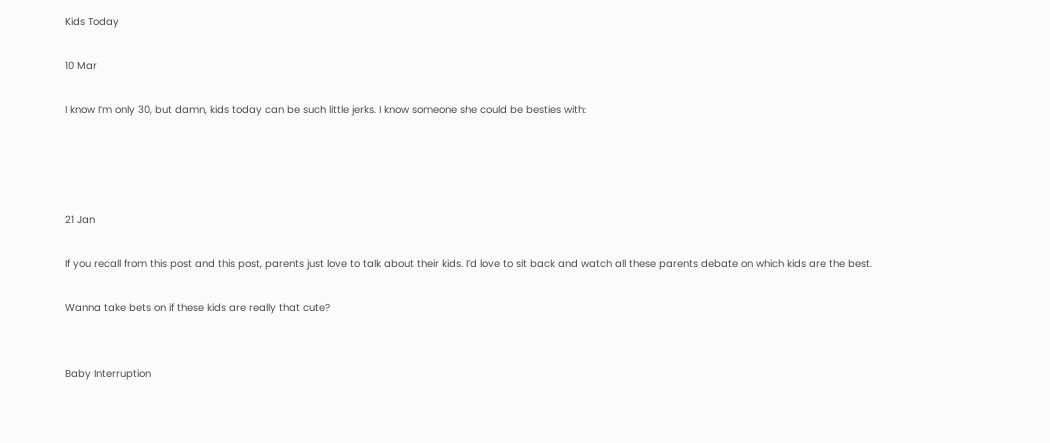Kids Today

10 Mar

I know I’m only 30, but damn, kids today can be such little jerks. I know someone she could be besties with:




21 Jan

If you recall from this post and this post, parents just love to talk about their kids. I’d love to sit back and watch all these parents debate on which kids are the best.

Wanna take bets on if these kids are really that cute?


Baby Interruption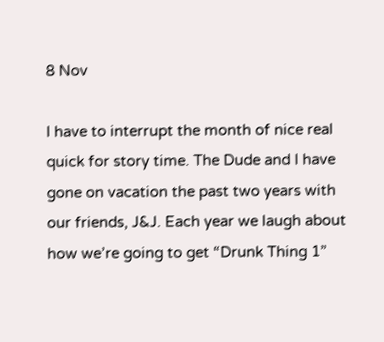8 Nov

I have to interrupt the month of nice real quick for story time. The Dude and I have gone on vacation the past two years with our friends, J&J. Each year we laugh about how we’re going to get “Drunk Thing 1”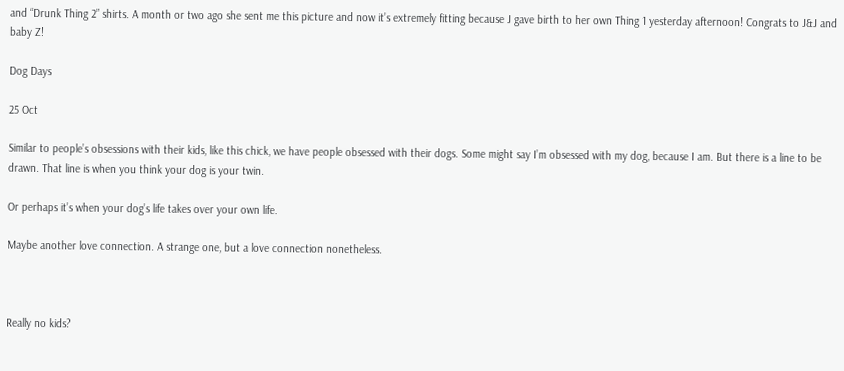and “Drunk Thing 2” shirts. A month or two ago she sent me this picture and now it’s extremely fitting because J gave birth to her own Thing 1 yesterday afternoon! Congrats to J&J and baby Z!

Dog Days

25 Oct

Similar to people’s obsessions with their kids, like this chick, we have people obsessed with their dogs. Some might say I’m obsessed with my dog, because I am. But there is a line to be drawn. That line is when you think your dog is your twin.

Or perhaps it’s when your dog’s life takes over your own life.

Maybe another love connection. A strange one, but a love connection nonetheless.



Really no kids?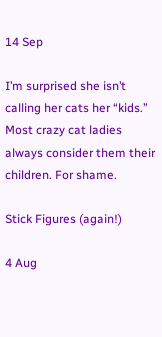14 Sep

I’m surprised she isn’t calling her cats her “kids.” Most crazy cat ladies always consider them their children. For shame.

Stick Figures (again!)

4 Aug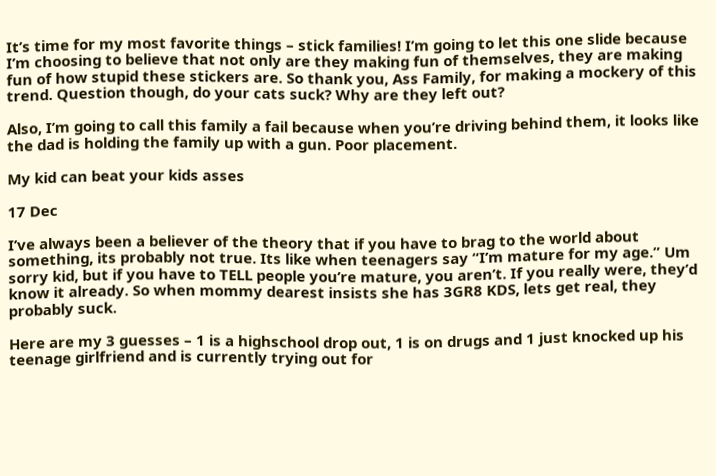It’s time for my most favorite things – stick families! I’m going to let this one slide because I’m choosing to believe that not only are they making fun of themselves, they are making fun of how stupid these stickers are. So thank you, Ass Family, for making a mockery of this trend. Question though, do your cats suck? Why are they left out?

Also, I’m going to call this family a fail because when you’re driving behind them, it looks like the dad is holding the family up with a gun. Poor placement.

My kid can beat your kids asses

17 Dec

I’ve always been a believer of the theory that if you have to brag to the world about something, its probably not true. Its like when teenagers say “I’m mature for my age.” Um sorry kid, but if you have to TELL people you’re mature, you aren’t. If you really were, they’d know it already. So when mommy dearest insists she has 3GR8 KDS, lets get real, they probably suck.

Here are my 3 guesses – 1 is a highschool drop out, 1 is on drugs and 1 just knocked up his teenage girlfriend and is currently trying out for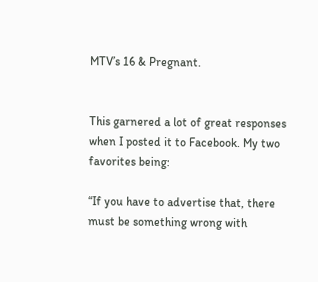MTV’s 16 & Pregnant.


This garnered a lot of great responses when I posted it to Facebook. My two favorites being:

“If you have to advertise that, there must be something wrong with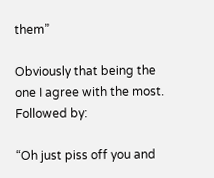them”

Obviously that being the one I agree with the most. Followed by:

“Oh just piss off you and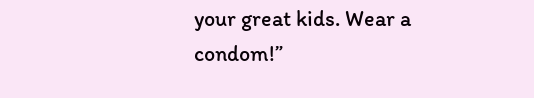your great kids. Wear a condom!”